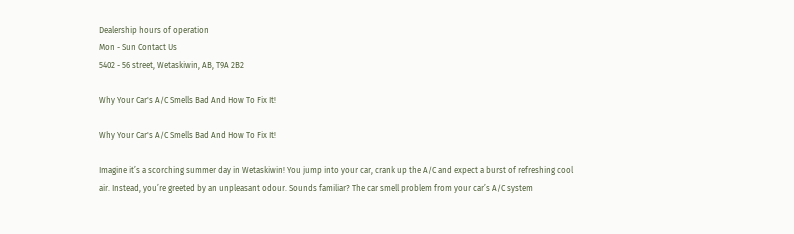Dealership hours of operation
Mon - Sun Contact Us
5402 - 56 street, Wetaskiwin, AB, T9A 2B2

Why Your Car's A/C Smells Bad And How To Fix It!

Why Your Car's A/C Smells Bad And How To Fix It!

Imagine it’s a scorching summer day in Wetaskiwin! You jump into your car, crank up the A/C and expect a burst of refreshing cool air. Instead, you’re greeted by an unpleasant odour. Sounds familiar? The car smell problem from your car’s A/C system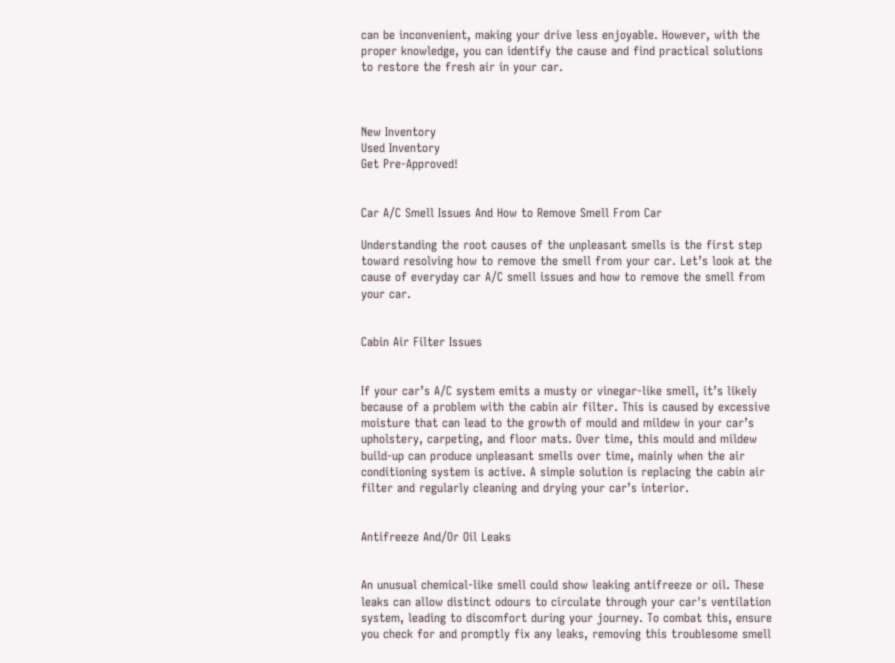can be inconvenient, making your drive less enjoyable. However, with the proper knowledge, you can identify the cause and find practical solutions to restore the fresh air in your car.



New Inventory
Used Inventory
Get Pre-Approved!


Car A/C Smell Issues And How to Remove Smell From Car

Understanding the root causes of the unpleasant smells is the first step toward resolving how to remove the smell from your car. Let’s look at the cause of everyday car A/C smell issues and how to remove the smell from your car.


Cabin Air Filter Issues


If your car’s A/C system emits a musty or vinegar-like smell, it’s likely because of a problem with the cabin air filter. This is caused by excessive moisture that can lead to the growth of mould and mildew in your car’s upholstery, carpeting, and floor mats. Over time, this mould and mildew build-up can produce unpleasant smells over time, mainly when the air conditioning system is active. A simple solution is replacing the cabin air filter and regularly cleaning and drying your car’s interior.


Antifreeze And/Or Oil Leaks


An unusual chemical-like smell could show leaking antifreeze or oil. These leaks can allow distinct odours to circulate through your car's ventilation system, leading to discomfort during your journey. To combat this, ensure you check for and promptly fix any leaks, removing this troublesome smell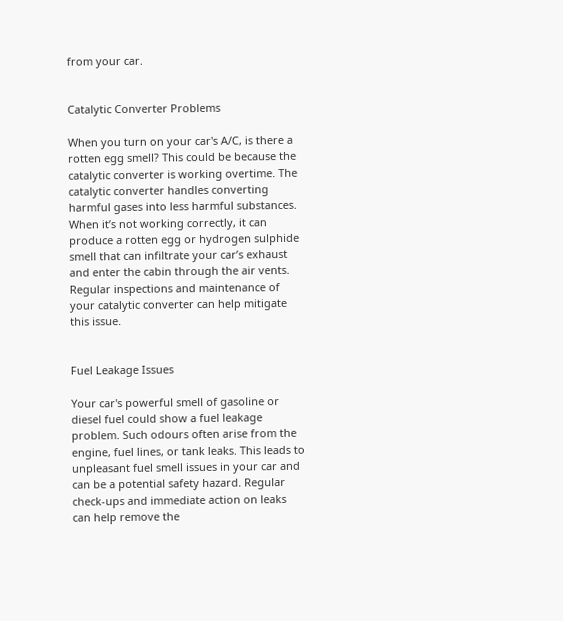from your car.


Catalytic Converter Problems

When you turn on your car's A/C, is there a rotten egg smell? This could be because the catalytic converter is working overtime. The catalytic converter handles converting harmful gases into less harmful substances. When it’s not working correctly, it can produce a rotten egg or hydrogen sulphide smell that can infiltrate your car’s exhaust and enter the cabin through the air vents. Regular inspections and maintenance of your catalytic converter can help mitigate this issue.


Fuel Leakage Issues

Your car's powerful smell of gasoline or diesel fuel could show a fuel leakage problem. Such odours often arise from the engine, fuel lines, or tank leaks. This leads to unpleasant fuel smell issues in your car and can be a potential safety hazard. Regular check-ups and immediate action on leaks can help remove the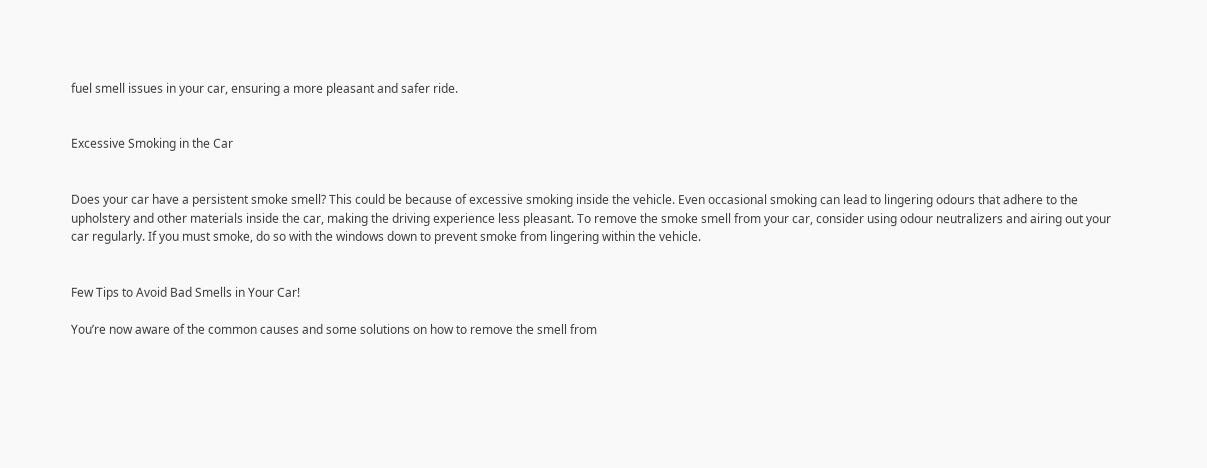fuel smell issues in your car, ensuring a more pleasant and safer ride.


Excessive Smoking in the Car


Does your car have a persistent smoke smell? This could be because of excessive smoking inside the vehicle. Even occasional smoking can lead to lingering odours that adhere to the upholstery and other materials inside the car, making the driving experience less pleasant. To remove the smoke smell from your car, consider using odour neutralizers and airing out your car regularly. If you must smoke, do so with the windows down to prevent smoke from lingering within the vehicle.


Few Tips to Avoid Bad Smells in Your Car!

You’re now aware of the common causes and some solutions on how to remove the smell from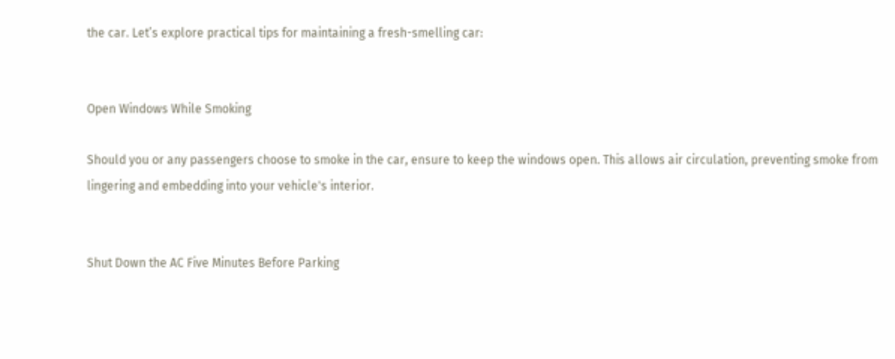the car. Let’s explore practical tips for maintaining a fresh-smelling car:


Open Windows While Smoking

Should you or any passengers choose to smoke in the car, ensure to keep the windows open. This allows air circulation, preventing smoke from lingering and embedding into your vehicle's interior.


Shut Down the AC Five Minutes Before Parking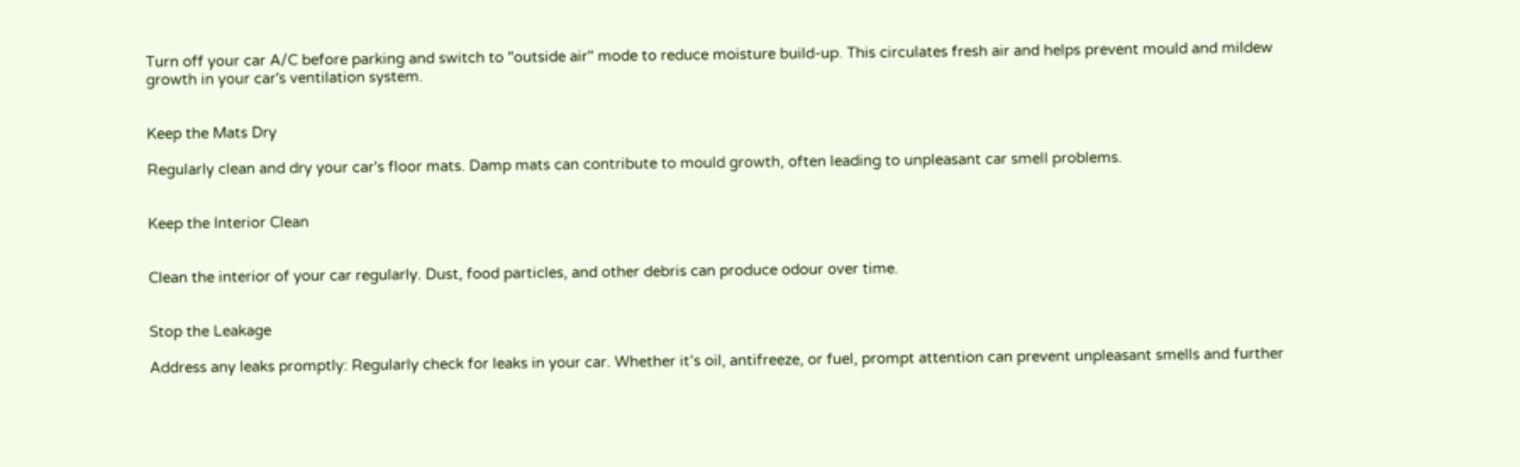Turn off your car A/C before parking and switch to "outside air" mode to reduce moisture build-up. This circulates fresh air and helps prevent mould and mildew growth in your car's ventilation system.


Keep the Mats Dry

Regularly clean and dry your car's floor mats. Damp mats can contribute to mould growth, often leading to unpleasant car smell problems.


Keep the Interior Clean


Clean the interior of your car regularly. Dust, food particles, and other debris can produce odour over time.


Stop the Leakage

Address any leaks promptly: Regularly check for leaks in your car. Whether it’s oil, antifreeze, or fuel, prompt attention can prevent unpleasant smells and further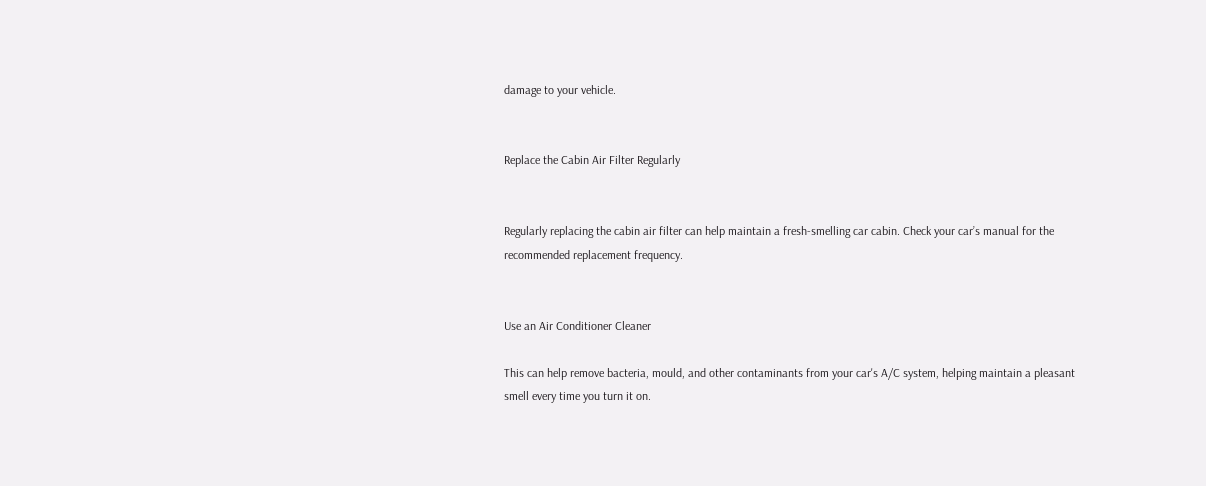damage to your vehicle.


Replace the Cabin Air Filter Regularly


Regularly replacing the cabin air filter can help maintain a fresh-smelling car cabin. Check your car’s manual for the recommended replacement frequency.


Use an Air Conditioner Cleaner

This can help remove bacteria, mould, and other contaminants from your car's A/C system, helping maintain a pleasant smell every time you turn it on.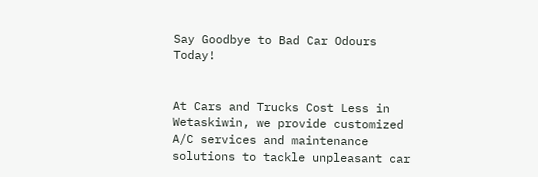Say Goodbye to Bad Car Odours Today!


At Cars and Trucks Cost Less in Wetaskiwin, we provide customized A/C services and maintenance solutions to tackle unpleasant car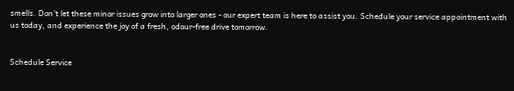smells. Don't let these minor issues grow into larger ones - our expert team is here to assist you. Schedule your service appointment with us today, and experience the joy of a fresh, odour-free drive tomorrow.


Schedule Service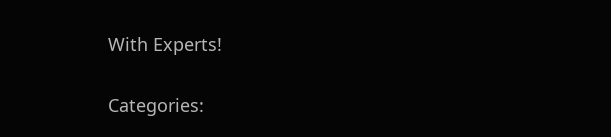With Experts!

Categories: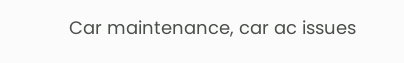Car maintenance, car ac issues